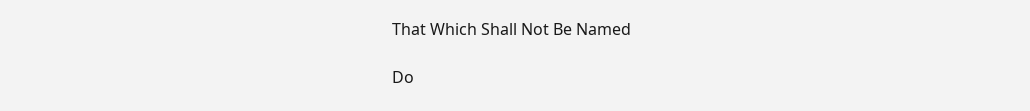That Which Shall Not Be Named

Do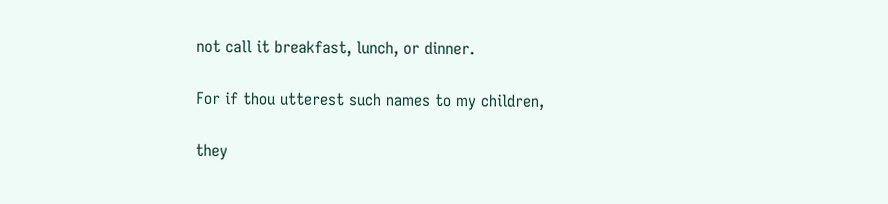not call it breakfast, lunch, or dinner.

For if thou utterest such names to my children,

they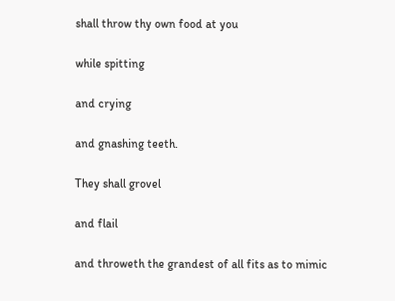shall throw thy own food at you

while spitting

and crying

and gnashing teeth.

They shall grovel

and flail

and throweth the grandest of all fits as to mimic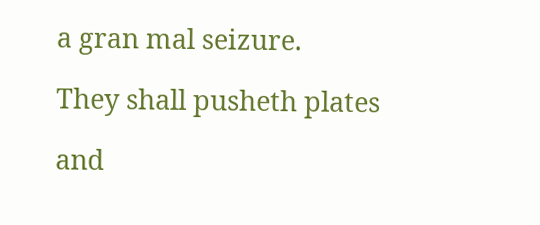a gran mal seizure.

They shall pusheth plates

and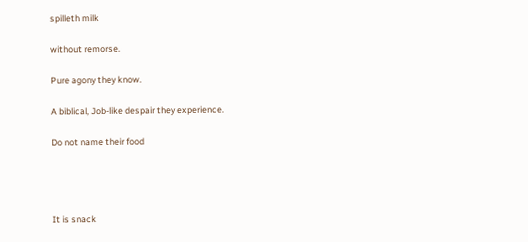spilleth milk

without remorse.

Pure agony they know.

A biblical, Job-like despair they experience.

Do not name their food




It is snack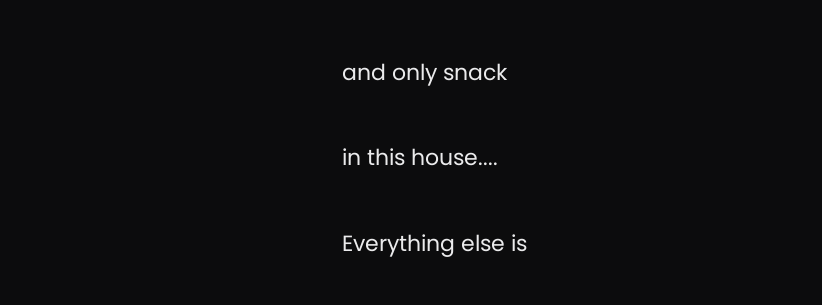and only snack

in this house....

Everything else is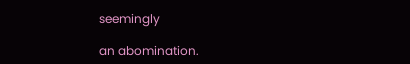seemingly

an abomination.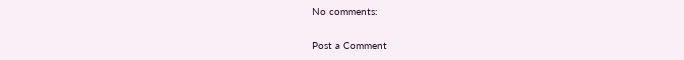No comments:

Post a Comment